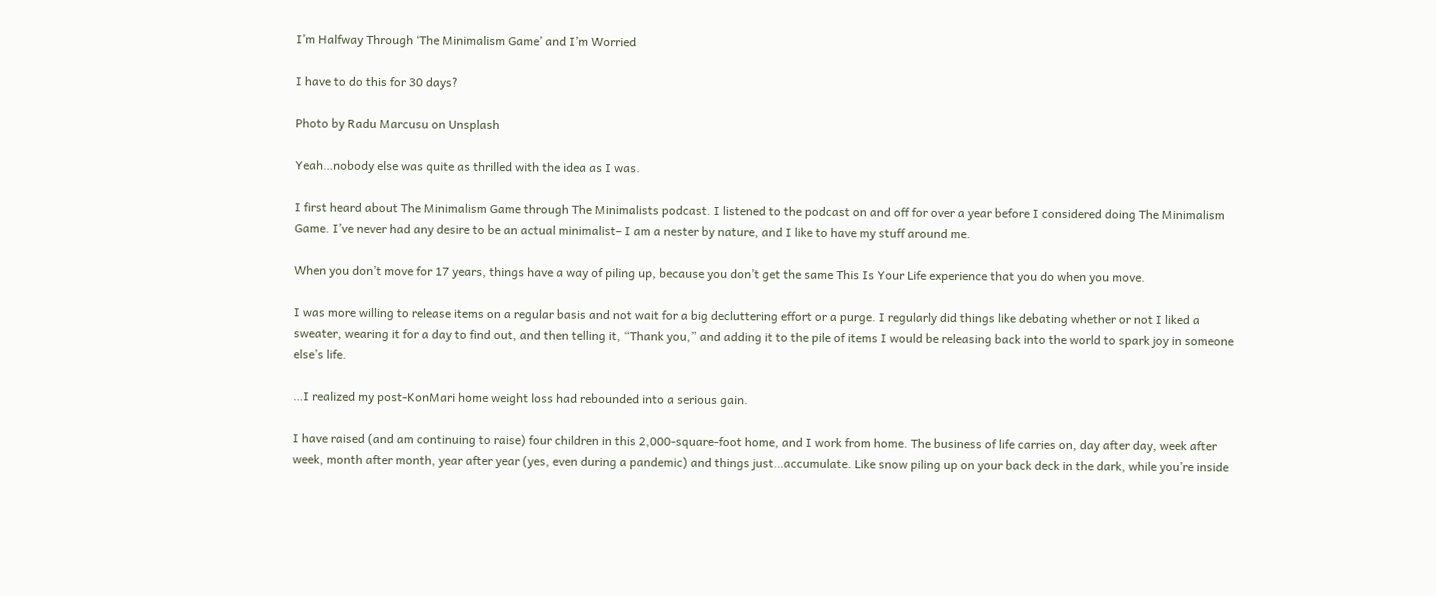I’m Halfway Through ‘The Minimalism Game’ and I’m Worried

I have to do this for 30 days?

Photo by Radu Marcusu on Unsplash

Yeah…nobody else was quite as thrilled with the idea as I was.

I first heard about The Minimalism Game through The Minimalists podcast. I listened to the podcast on and off for over a year before I considered doing The Minimalism Game. I’ve never had any desire to be an actual minimalist– I am a nester by nature, and I like to have my stuff around me.

When you don’t move for 17 years, things have a way of piling up, because you don’t get the same This Is Your Life experience that you do when you move.

I was more willing to release items on a regular basis and not wait for a big decluttering effort or a purge. I regularly did things like debating whether or not I liked a sweater, wearing it for a day to find out, and then telling it, “Thank you,” and adding it to the pile of items I would be releasing back into the world to spark joy in someone else’s life.

…I realized my post-KonMari home weight loss had rebounded into a serious gain.

I have raised (and am continuing to raise) four children in this 2,000-square-foot home, and I work from home. The business of life carries on, day after day, week after week, month after month, year after year (yes, even during a pandemic) and things just…accumulate. Like snow piling up on your back deck in the dark, while you’re inside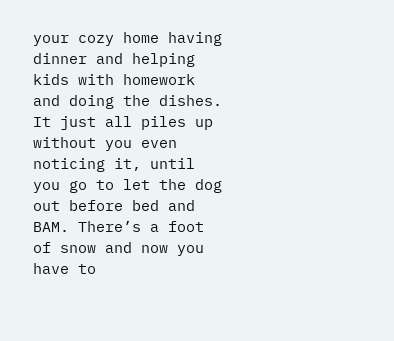your cozy home having dinner and helping kids with homework and doing the dishes. It just all piles up without you even noticing it, until you go to let the dog out before bed and BAM. There’s a foot of snow and now you have to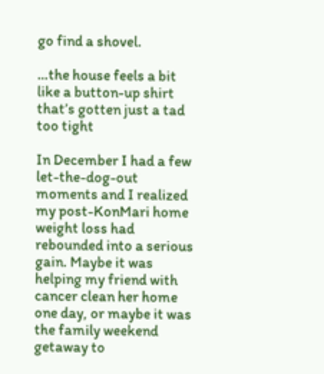go find a shovel.

…the house feels a bit like a button-up shirt that’s gotten just a tad too tight

In December I had a few let-the-dog-out moments and I realized my post-KonMari home weight loss had rebounded into a serious gain. Maybe it was helping my friend with cancer clean her home one day, or maybe it was the family weekend getaway to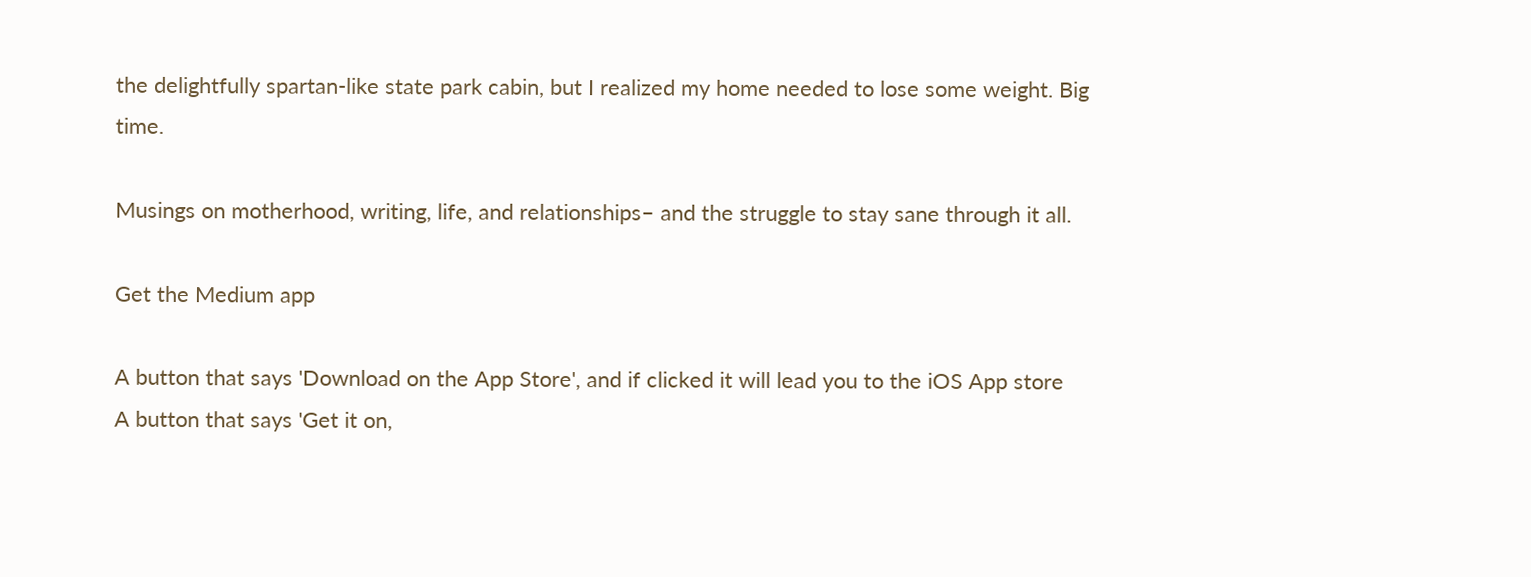the delightfully spartan-like state park cabin, but I realized my home needed to lose some weight. Big time.

Musings on motherhood, writing, life, and relationships– and the struggle to stay sane through it all.

Get the Medium app

A button that says 'Download on the App Store', and if clicked it will lead you to the iOS App store
A button that says 'Get it on,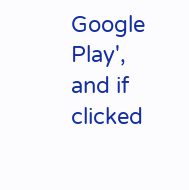Google Play', and if clicked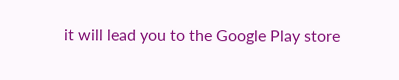it will lead you to the Google Play store